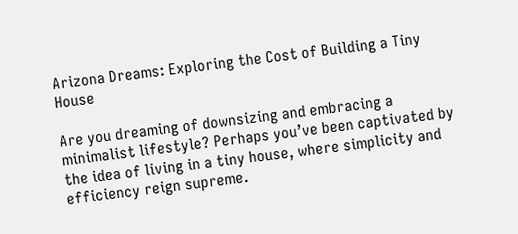Arizona Dreams: Exploring the Cost of Building a Tiny House

Are you dreaming of downsizing and embracing a minimalist lifestyle? Perhaps you’ve been captivated by the idea of living in a tiny house, where simplicity and efficiency reign supreme.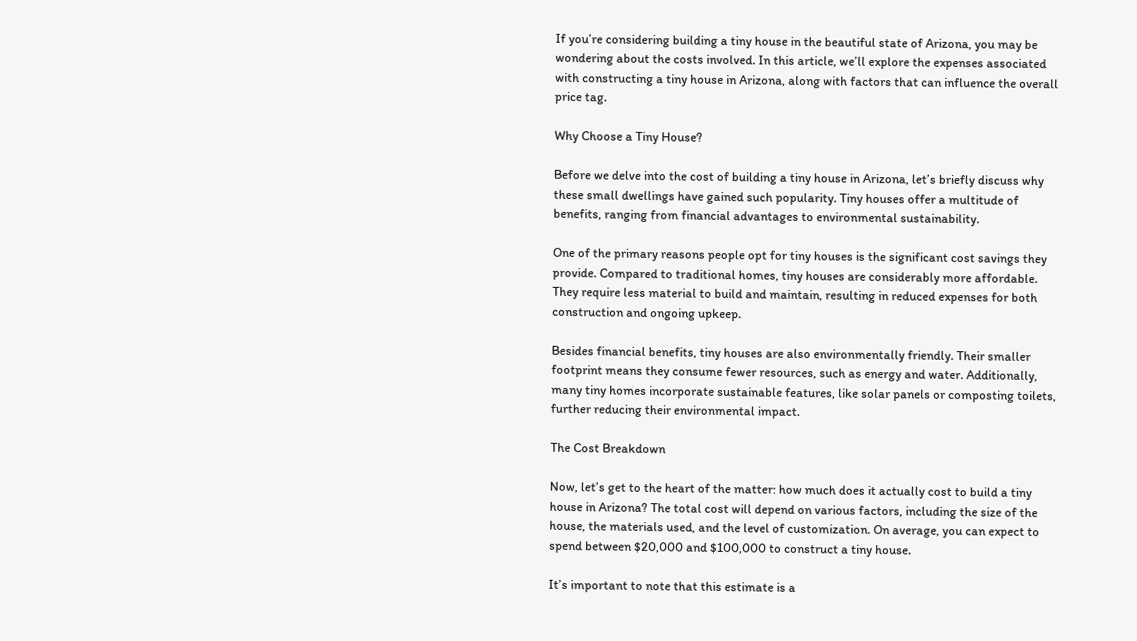If you’re considering building a tiny house in the beautiful state of Arizona, you may be wondering about the costs involved. In this article, we’ll explore the expenses associated with constructing a tiny house in Arizona, along with factors that can influence the overall price tag.

Why Choose a Tiny House?

Before we delve into the cost of building a tiny house in Arizona, let’s briefly discuss why these small dwellings have gained such popularity. Tiny houses offer a multitude of benefits, ranging from financial advantages to environmental sustainability.

One of the primary reasons people opt for tiny houses is the significant cost savings they provide. Compared to traditional homes, tiny houses are considerably more affordable. They require less material to build and maintain, resulting in reduced expenses for both construction and ongoing upkeep.

Besides financial benefits, tiny houses are also environmentally friendly. Their smaller footprint means they consume fewer resources, such as energy and water. Additionally, many tiny homes incorporate sustainable features, like solar panels or composting toilets, further reducing their environmental impact.

The Cost Breakdown

Now, let’s get to the heart of the matter: how much does it actually cost to build a tiny house in Arizona? The total cost will depend on various factors, including the size of the house, the materials used, and the level of customization. On average, you can expect to spend between $20,000 and $100,000 to construct a tiny house.

It’s important to note that this estimate is a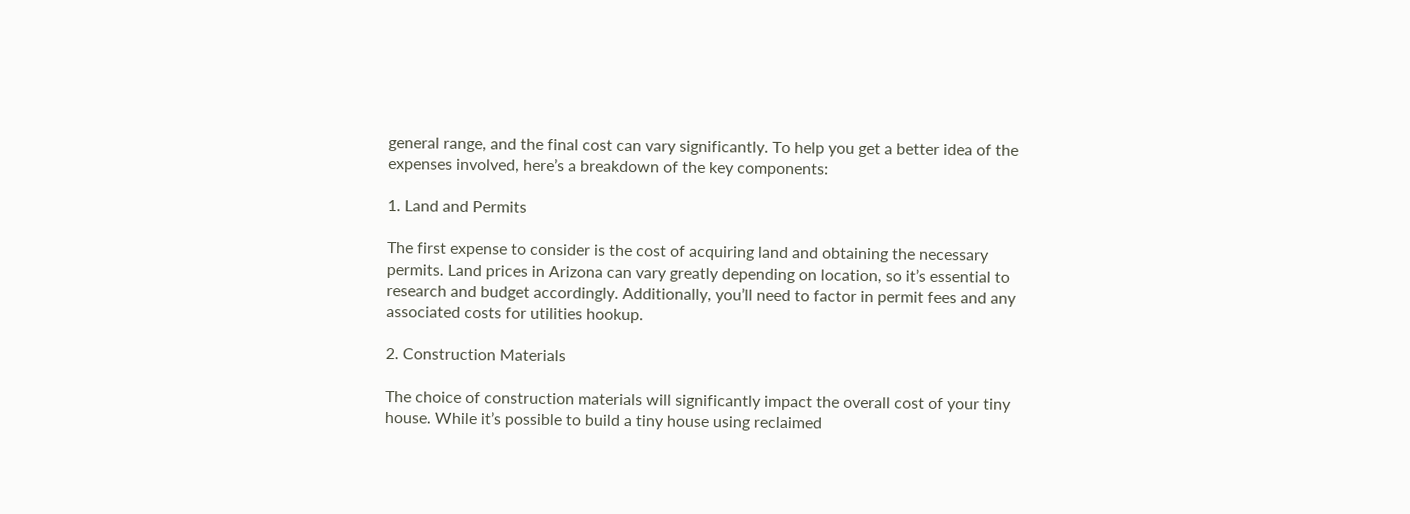general range, and the final cost can vary significantly. To help you get a better idea of the expenses involved, here’s a breakdown of the key components:

1. Land and Permits

The first expense to consider is the cost of acquiring land and obtaining the necessary permits. Land prices in Arizona can vary greatly depending on location, so it’s essential to research and budget accordingly. Additionally, you’ll need to factor in permit fees and any associated costs for utilities hookup.

2. Construction Materials

The choice of construction materials will significantly impact the overall cost of your tiny house. While it’s possible to build a tiny house using reclaimed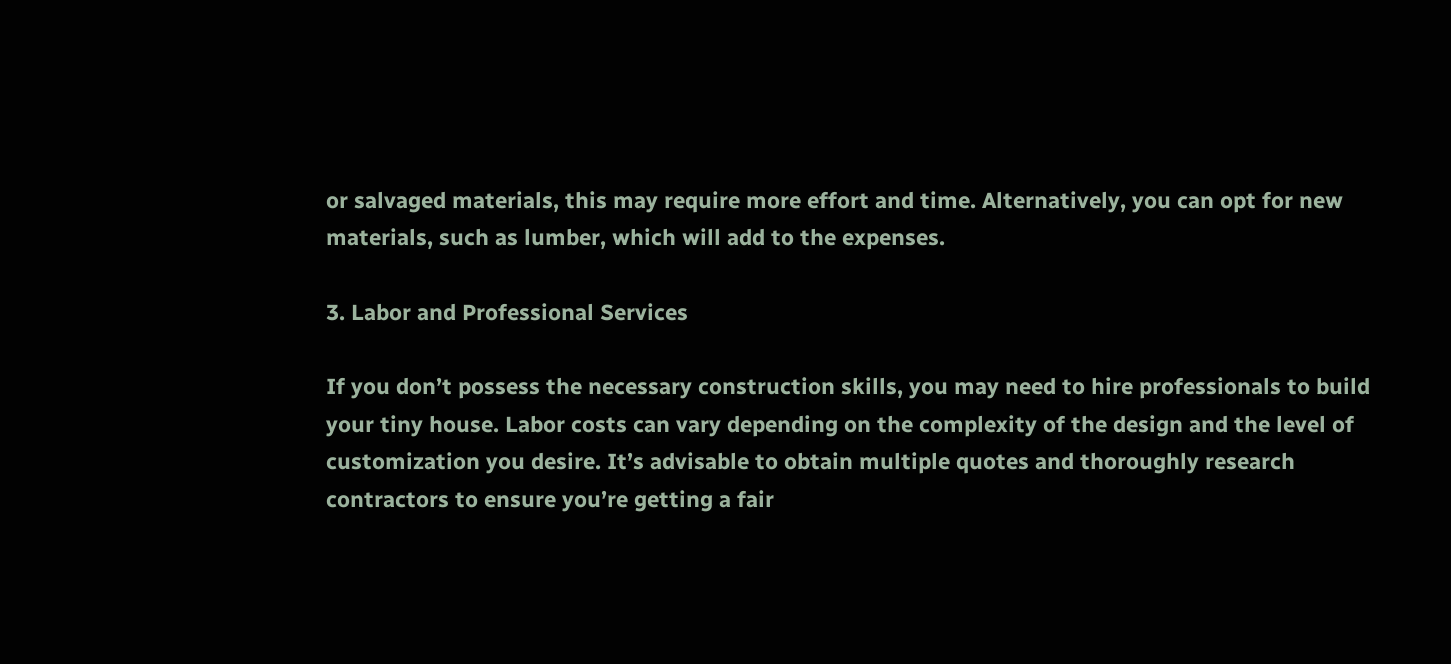or salvaged materials, this may require more effort and time. Alternatively, you can opt for new materials, such as lumber, which will add to the expenses.

3. Labor and Professional Services

If you don’t possess the necessary construction skills, you may need to hire professionals to build your tiny house. Labor costs can vary depending on the complexity of the design and the level of customization you desire. It’s advisable to obtain multiple quotes and thoroughly research contractors to ensure you’re getting a fair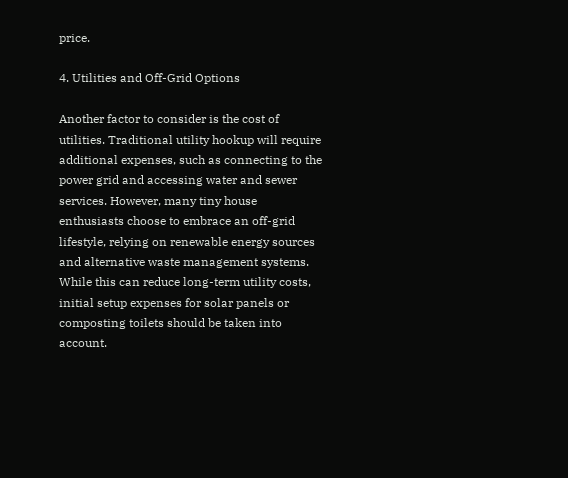price.

4. Utilities and Off-Grid Options

Another factor to consider is the cost of utilities. Traditional utility hookup will require additional expenses, such as connecting to the power grid and accessing water and sewer services. However, many tiny house enthusiasts choose to embrace an off-grid lifestyle, relying on renewable energy sources and alternative waste management systems. While this can reduce long-term utility costs, initial setup expenses for solar panels or composting toilets should be taken into account.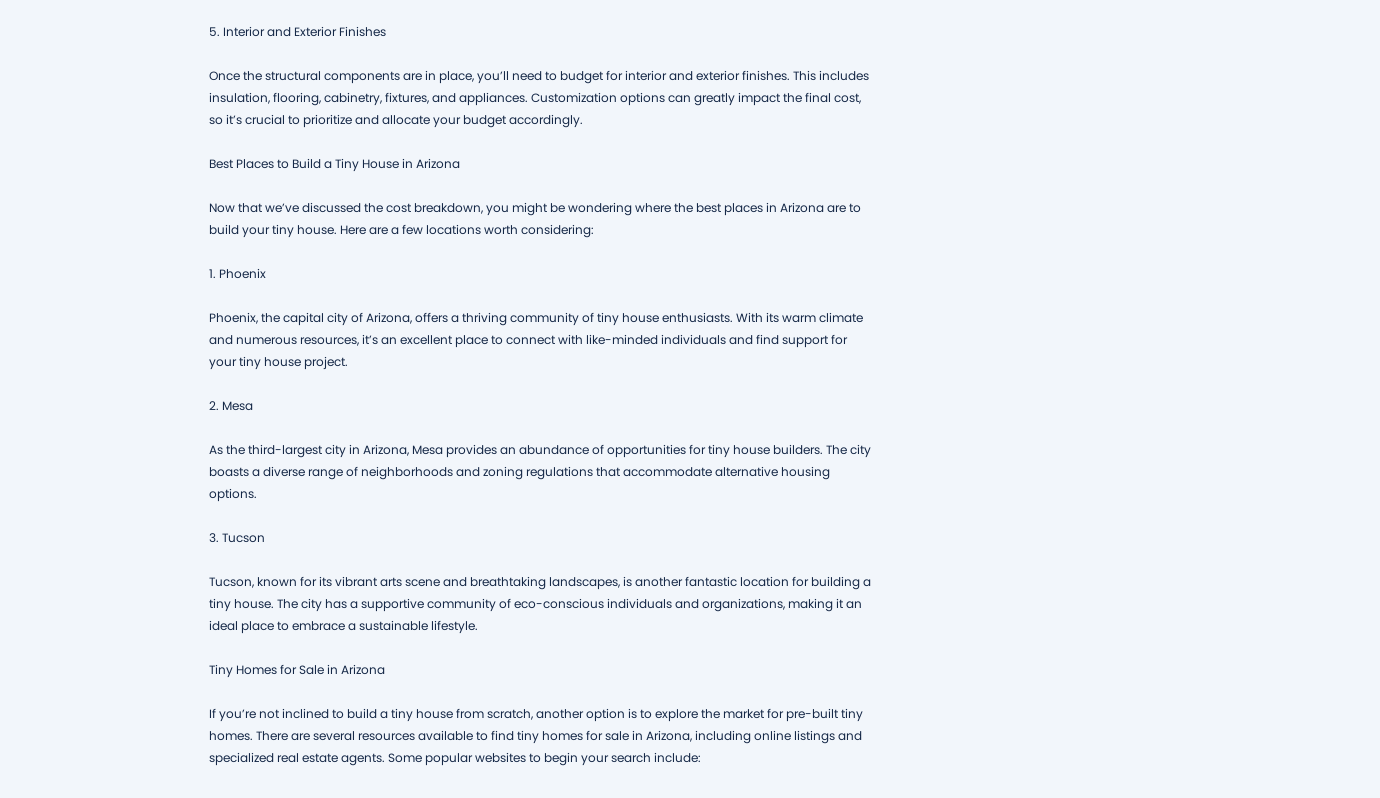5. Interior and Exterior Finishes

Once the structural components are in place, you’ll need to budget for interior and exterior finishes. This includes insulation, flooring, cabinetry, fixtures, and appliances. Customization options can greatly impact the final cost, so it’s crucial to prioritize and allocate your budget accordingly.

Best Places to Build a Tiny House in Arizona

Now that we’ve discussed the cost breakdown, you might be wondering where the best places in Arizona are to build your tiny house. Here are a few locations worth considering:

1. Phoenix

Phoenix, the capital city of Arizona, offers a thriving community of tiny house enthusiasts. With its warm climate and numerous resources, it’s an excellent place to connect with like-minded individuals and find support for your tiny house project.

2. Mesa

As the third-largest city in Arizona, Mesa provides an abundance of opportunities for tiny house builders. The city boasts a diverse range of neighborhoods and zoning regulations that accommodate alternative housing options.

3. Tucson

Tucson, known for its vibrant arts scene and breathtaking landscapes, is another fantastic location for building a tiny house. The city has a supportive community of eco-conscious individuals and organizations, making it an ideal place to embrace a sustainable lifestyle.

Tiny Homes for Sale in Arizona

If you’re not inclined to build a tiny house from scratch, another option is to explore the market for pre-built tiny homes. There are several resources available to find tiny homes for sale in Arizona, including online listings and specialized real estate agents. Some popular websites to begin your search include: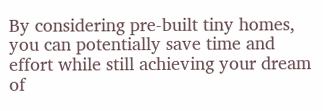By considering pre-built tiny homes, you can potentially save time and effort while still achieving your dream of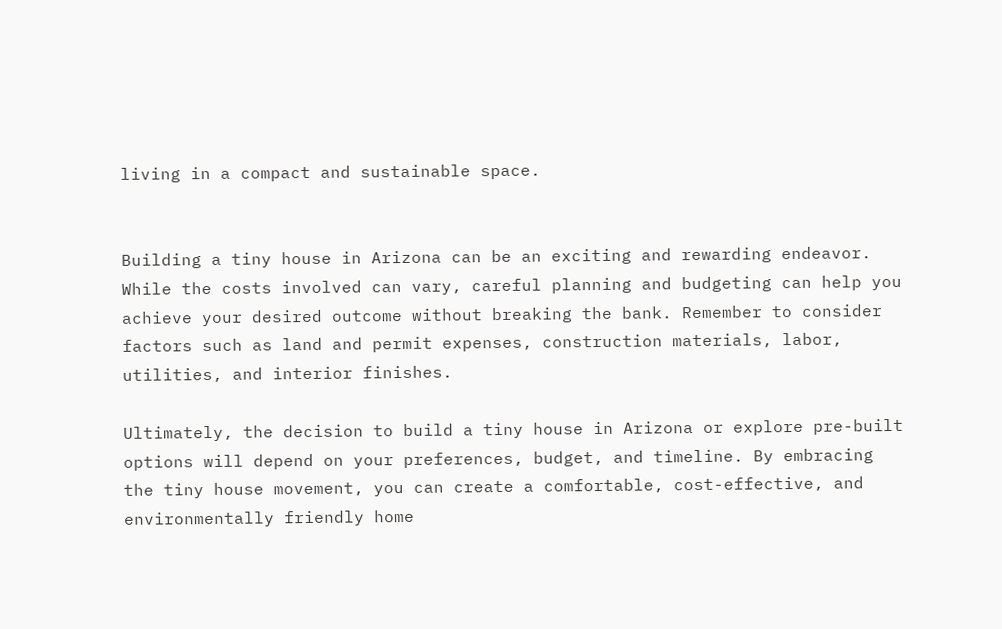living in a compact and sustainable space.


Building a tiny house in Arizona can be an exciting and rewarding endeavor. While the costs involved can vary, careful planning and budgeting can help you achieve your desired outcome without breaking the bank. Remember to consider factors such as land and permit expenses, construction materials, labor, utilities, and interior finishes.

Ultimately, the decision to build a tiny house in Arizona or explore pre-built options will depend on your preferences, budget, and timeline. By embracing the tiny house movement, you can create a comfortable, cost-effective, and environmentally friendly home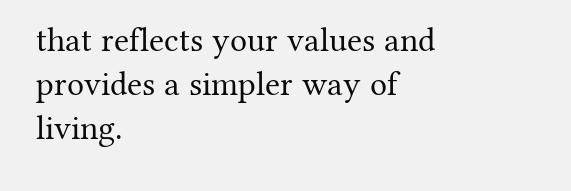that reflects your values and provides a simpler way of living.